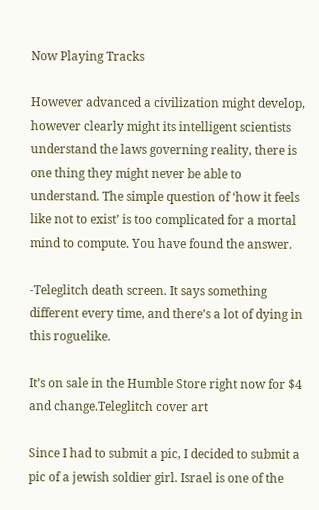Now Playing Tracks

However advanced a civilization might develop, however clearly might its intelligent scientists understand the laws governing reality, there is one thing they might never be able to understand. The simple question of ‘how it feels like not to exist’ is too complicated for a mortal mind to compute. You have found the answer.

-Teleglitch death screen. It says something different every time, and there’s a lot of dying in this roguelike.

It’s on sale in the Humble Store right now for $4 and change.Teleglitch cover art

Since I had to submit a pic, I decided to submit a pic of a jewish soldier girl. Israel is one of the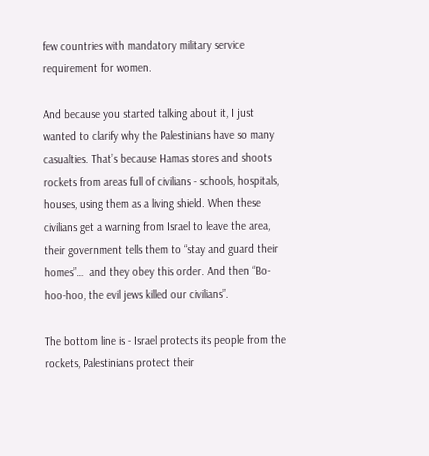few countries with mandatory military service requirement for women.

And because you started talking about it, I just wanted to clarify why the Palestinians have so many casualties. That’s because Hamas stores and shoots rockets from areas full of civilians - schools, hospitals, houses, using them as a living shield. When these civilians get a warning from Israel to leave the area, their government tells them to “stay and guard their homes”…  and they obey this order. And then “Bo-hoo-hoo, the evil jews killed our civilians”.

The bottom line is - Israel protects its people from the rockets, Palestinians protect their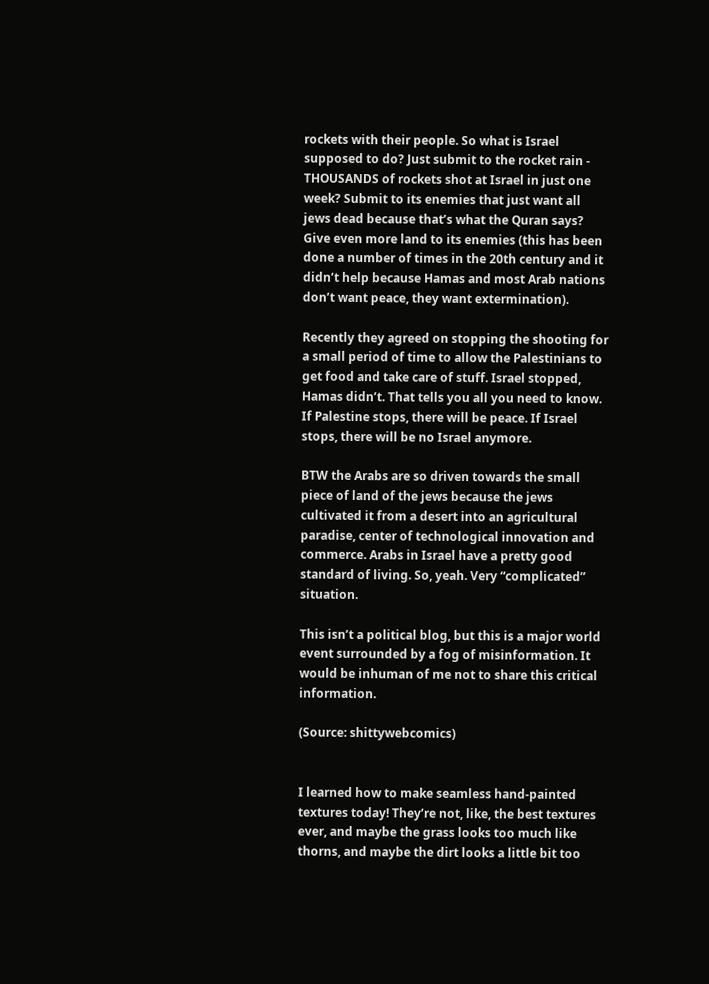rockets with their people. So what is Israel supposed to do? Just submit to the rocket rain - THOUSANDS of rockets shot at Israel in just one week? Submit to its enemies that just want all jews dead because that’s what the Quran says? Give even more land to its enemies (this has been done a number of times in the 20th century and it didn’t help because Hamas and most Arab nations don’t want peace, they want extermination).

Recently they agreed on stopping the shooting for a small period of time to allow the Palestinians to get food and take care of stuff. Israel stopped, Hamas didn’t. That tells you all you need to know. If Palestine stops, there will be peace. If Israel stops, there will be no Israel anymore.

BTW the Arabs are so driven towards the small piece of land of the jews because the jews cultivated it from a desert into an agricultural paradise, center of technological innovation and commerce. Arabs in Israel have a pretty good standard of living. So, yeah. Very “complicated” situation.

This isn’t a political blog, but this is a major world event surrounded by a fog of misinformation. It would be inhuman of me not to share this critical information.

(Source: shittywebcomics)


I learned how to make seamless hand-painted textures today! They’re not, like, the best textures ever, and maybe the grass looks too much like thorns, and maybe the dirt looks a little bit too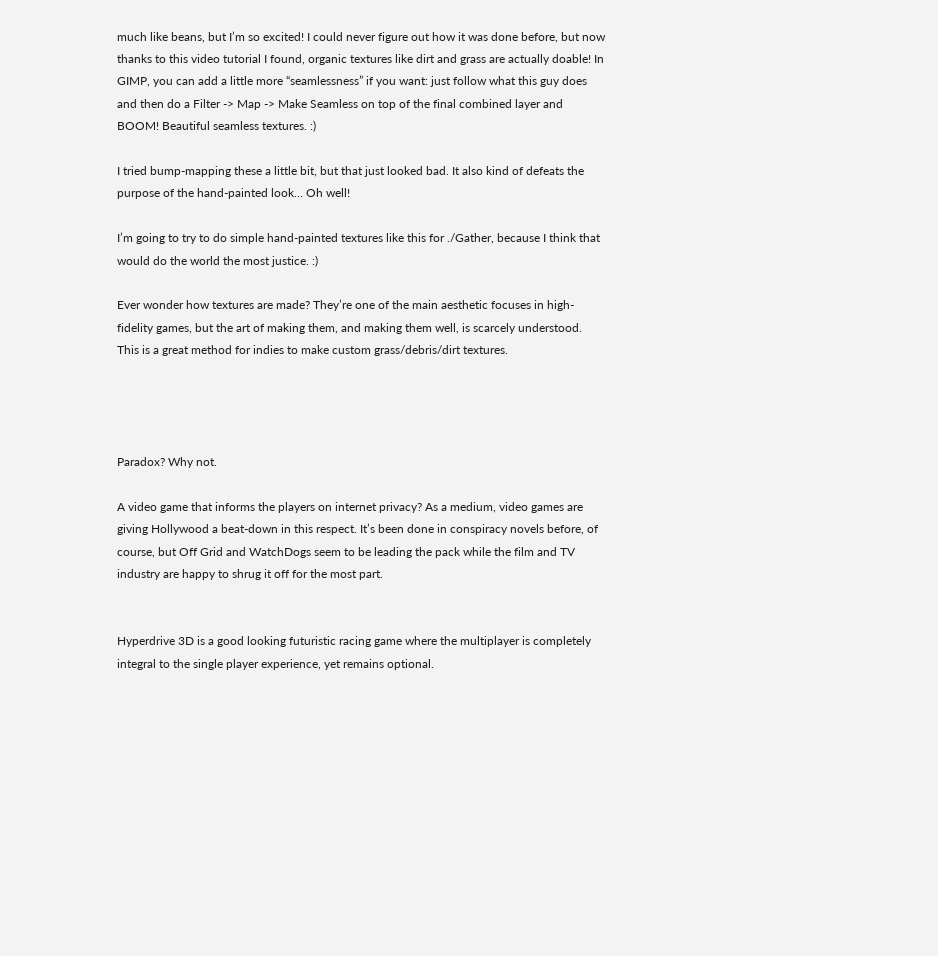much like beans, but I’m so excited! I could never figure out how it was done before, but now thanks to this video tutorial I found, organic textures like dirt and grass are actually doable! In GIMP, you can add a little more “seamlessness” if you want: just follow what this guy does and then do a Filter -> Map -> Make Seamless on top of the final combined layer and BOOM! Beautiful seamless textures. :)

I tried bump-mapping these a little bit, but that just looked bad. It also kind of defeats the purpose of the hand-painted look… Oh well!

I’m going to try to do simple hand-painted textures like this for ./Gather, because I think that would do the world the most justice. :)

Ever wonder how textures are made? They’re one of the main aesthetic focuses in high-fidelity games, but the art of making them, and making them well, is scarcely understood. This is a great method for indies to make custom grass/debris/dirt textures.




Paradox? Why not.

A video game that informs the players on internet privacy? As a medium, video games are giving Hollywood a beat-down in this respect. It’s been done in conspiracy novels before, of course, but Off Grid and WatchDogs seem to be leading the pack while the film and TV industry are happy to shrug it off for the most part.


Hyperdrive 3D is a good looking futuristic racing game where the multiplayer is completely integral to the single player experience, yet remains optional.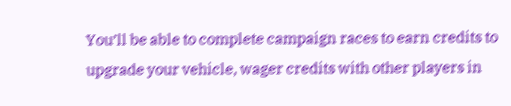You’ll be able to complete campaign races to earn credits to upgrade your vehicle, wager credits with other players in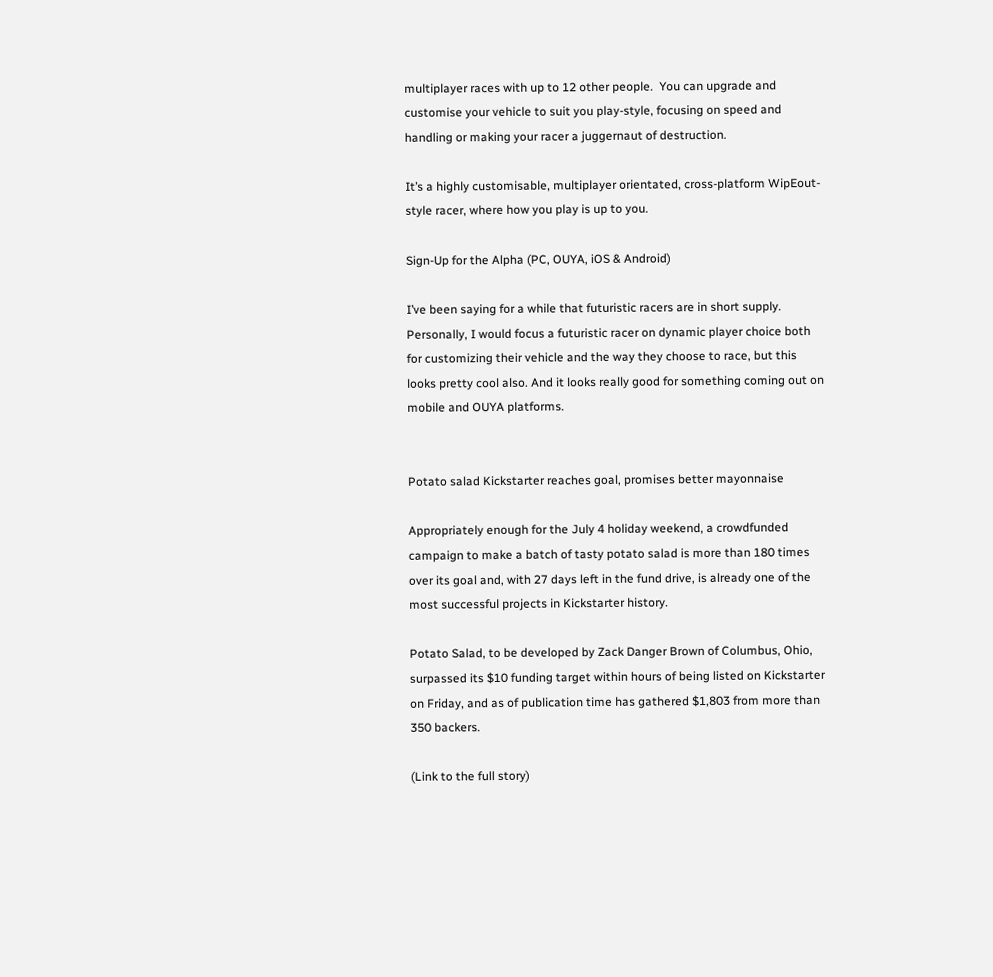multiplayer races with up to 12 other people.  You can upgrade and customise your vehicle to suit you play-style, focusing on speed and handling or making your racer a juggernaut of destruction.

It’s a highly customisable, multiplayer orientated, cross-platform WipEout-style racer, where how you play is up to you.

Sign-Up for the Alpha (PC, OUYA, iOS & Android)

I’ve been saying for a while that futuristic racers are in short supply. Personally, I would focus a futuristic racer on dynamic player choice both for customizing their vehicle and the way they choose to race, but this looks pretty cool also. And it looks really good for something coming out on mobile and OUYA platforms.


Potato salad Kickstarter reaches goal, promises better mayonnaise

Appropriately enough for the July 4 holiday weekend, a crowdfunded campaign to make a batch of tasty potato salad is more than 180 times over its goal and, with 27 days left in the fund drive, is already one of the most successful projects in Kickstarter history.

Potato Salad, to be developed by Zack Danger Brown of Columbus, Ohio, surpassed its $10 funding target within hours of being listed on Kickstarter on Friday, and as of publication time has gathered $1,803 from more than 350 backers.

(Link to the full story)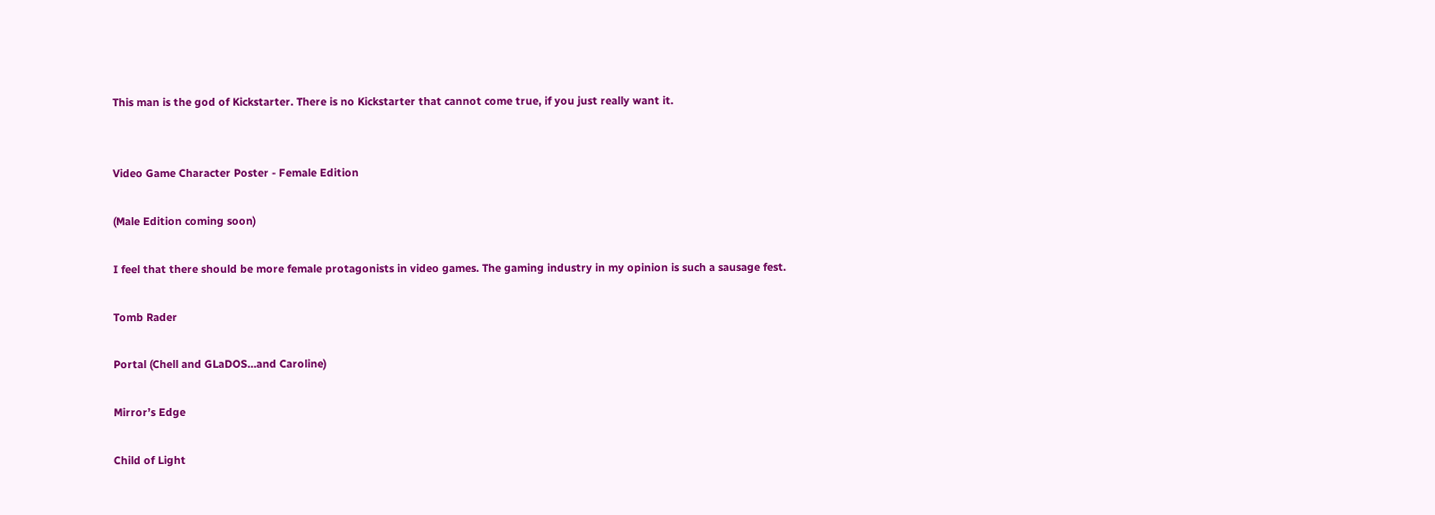This man is the god of Kickstarter. There is no Kickstarter that cannot come true, if you just really want it.


Video Game Character Poster - Female Edition

(Male Edition coming soon)

I feel that there should be more female protagonists in video games. The gaming industry in my opinion is such a sausage fest.

Tomb Rader

Portal (Chell and GLaDOS…and Caroline)

Mirror’s Edge

Child of Light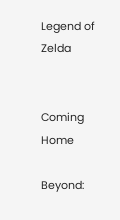Legend of Zelda


Coming Home

Beyond: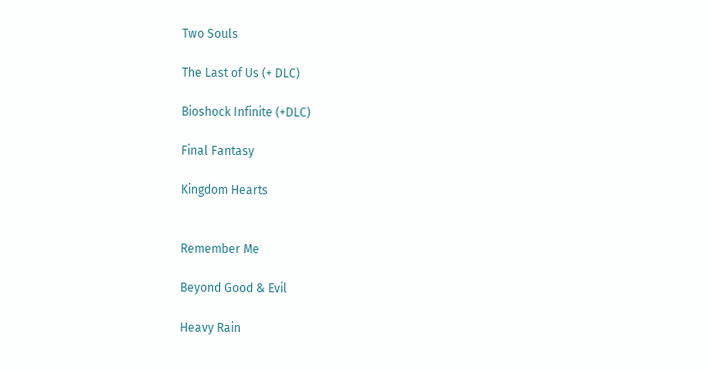Two Souls

The Last of Us (+ DLC)

Bioshock Infinite (+DLC)

Final Fantasy

Kingdom Hearts


Remember Me

Beyond Good & Evil

Heavy Rain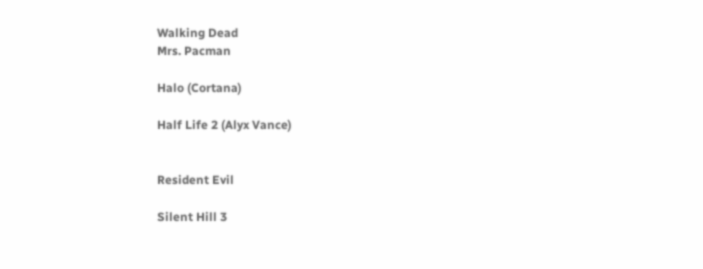Walking Dead
Mrs. Pacman

Halo (Cortana)

Half Life 2 (Alyx Vance)


Resident Evil

Silent Hill 3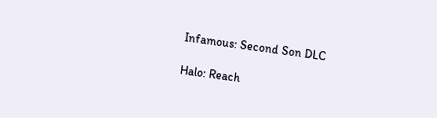Infamous: Second Son DLC

Halo: Reach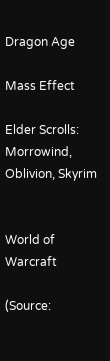Dragon Age

Mass Effect

Elder Scrolls: Morrowind, Oblivion, Skyrim


World of Warcraft

(Source: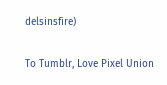delsinsfire)

To Tumblr, Love Pixel Union